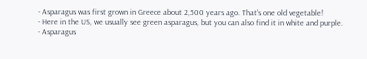- Asparagus was first grown in Greece about 2,500 years ago. That's one old vegetable!
- Here in the US, we usually see green asparagus, but you can also find it in white and purple.
- Asparagus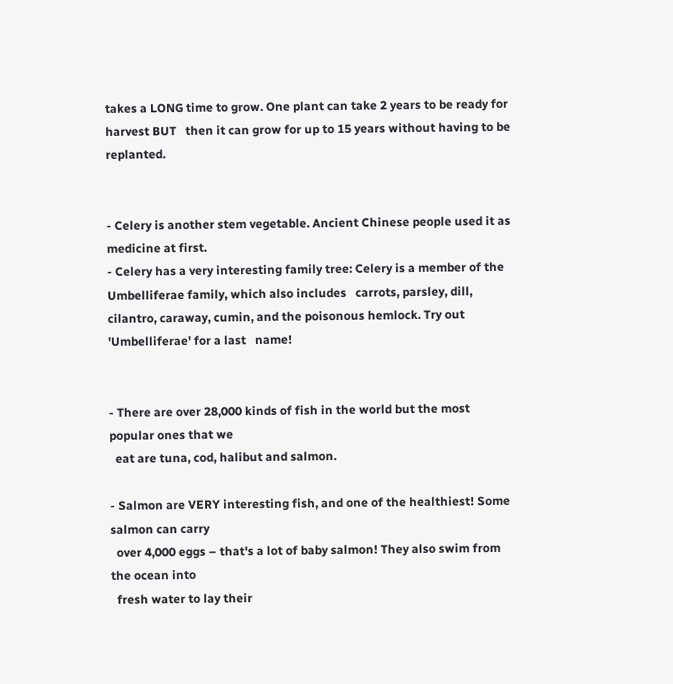takes a LONG time to grow. One plant can take 2 years to be ready for harvest BUT   then it can grow for up to 15 years without having to be replanted.


- Celery is another stem vegetable. Ancient Chinese people used it as medicine at first.
- Celery has a very interesting family tree: Celery is a member of the Umbelliferae family, which also includes   carrots, parsley, dill, cilantro, caraway, cumin, and the poisonous hemlock. Try out 'Umbelliferae' for a last   name!


- There are over 28,000 kinds of fish in the world but the most popular ones that we
  eat are tuna, cod, halibut and salmon.

- Salmon are VERY interesting fish, and one of the healthiest! Some salmon can carry
  over 4,000 eggs – that's a lot of baby salmon! They also swim from the ocean into
  fresh water to lay their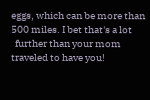eggs, which can be more than 500 miles. I bet that's a lot
  further than your mom traveled to have you!